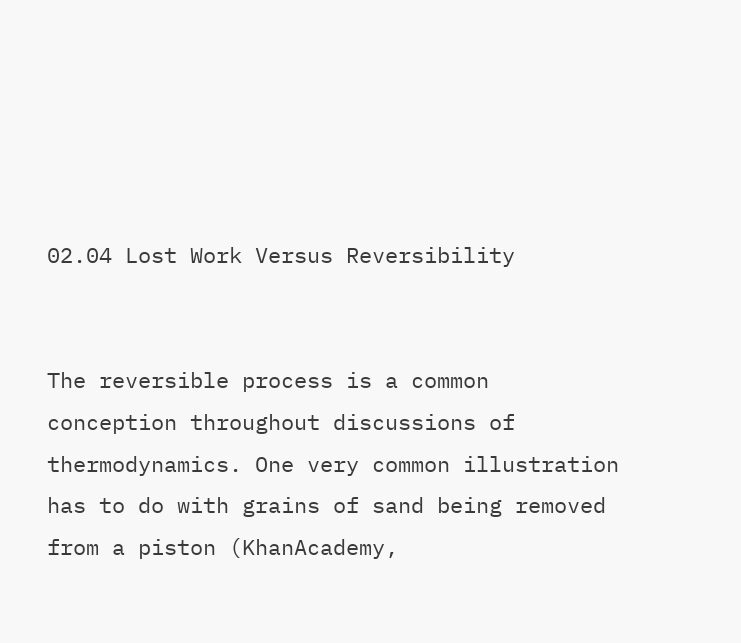02.04 Lost Work Versus Reversibility


The reversible process is a common conception throughout discussions of thermodynamics. One very common illustration has to do with grains of sand being removed from a piston (KhanAcademy,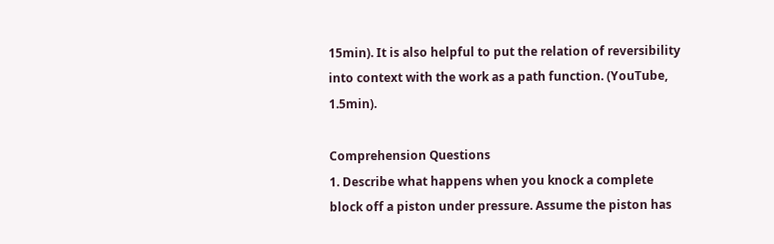15min). It is also helpful to put the relation of reversibility into context with the work as a path function. (YouTube, 1.5min).

Comprehension Questions
1. Describe what happens when you knock a complete block off a piston under pressure. Assume the piston has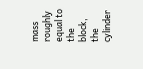mass roughly equal to the block, the cylinder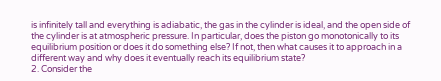is infinitely tall and everything is adiabatic, the gas in the cylinder is ideal, and the open side of the cylinder is at atmospheric pressure. In particular, does the piston go monotonically to its equilibrium position or does it do something else? If not, then what causes it to approach in a different way and why does it eventually reach its equilibrium state?
2. Consider the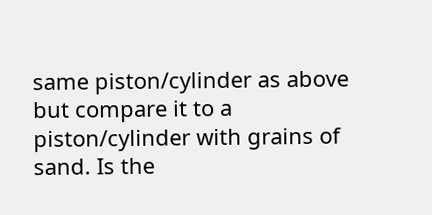same piston/cylinder as above but compare it to a piston/cylinder with grains of sand. Is the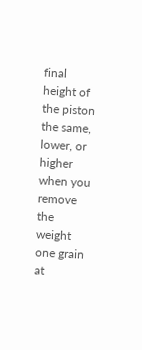final height of the piston the same, lower, or higher when you remove the weight one grain at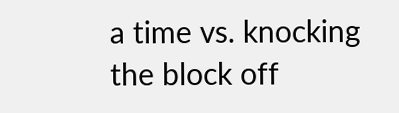a time vs. knocking the block off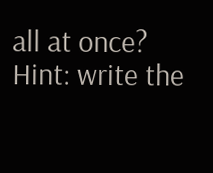all at once? Hint: write the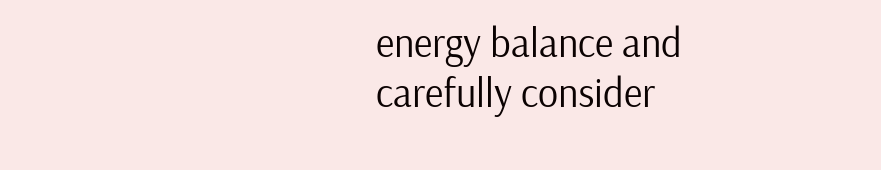energy balance and carefully consider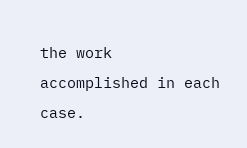the work accomplished in each case.